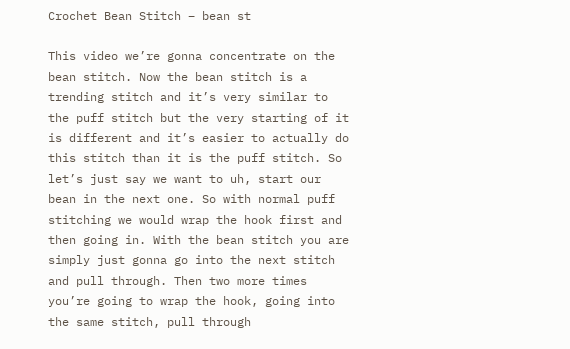Crochet Bean Stitch – bean st

This video we’re gonna concentrate on the bean stitch. Now the bean stitch is a trending stitch and it’s very similar to the puff stitch but the very starting of it is different and it’s easier to actually do this stitch than it is the puff stitch. So let’s just say we want to uh, start our bean in the next one. So with normal puff stitching we would wrap the hook first and then going in. With the bean stitch you are simply just gonna go into the next stitch and pull through. Then two more times you’re going to wrap the hook, going into the same stitch, pull through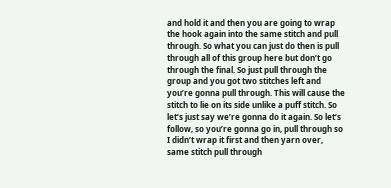and hold it and then you are going to wrap the hook again into the same stitch and pull through. So what you can just do then is pull through all of this group here but don’t go through the final. So just pull through the group and you got two stitches left and you’re gonna pull through. This will cause the stitch to lie on its side unlike a puff stitch. So let’s just say we’re gonna do it again. So let’s follow, so you’re gonna go in, pull through so I didn’t wrap it first and then yarn over, same stitch pull through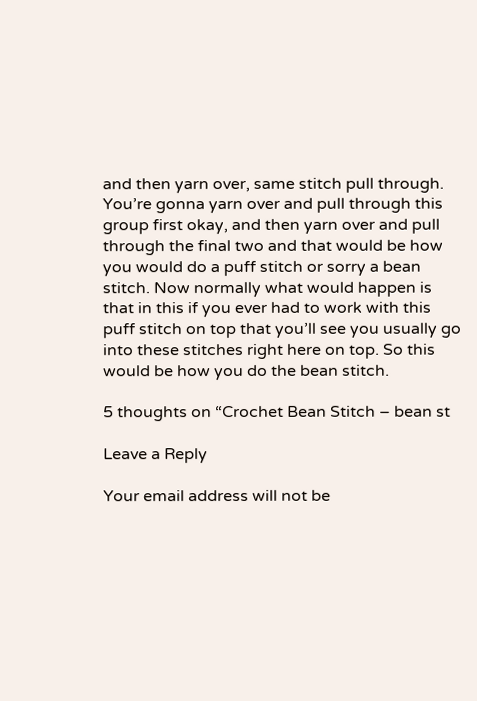and then yarn over, same stitch pull through. You’re gonna yarn over and pull through this group first okay, and then yarn over and pull through the final two and that would be how you would do a puff stitch or sorry a bean stitch. Now normally what would happen is that in this if you ever had to work with this puff stitch on top that you’ll see you usually go into these stitches right here on top. So this would be how you do the bean stitch.

5 thoughts on “Crochet Bean Stitch – bean st

Leave a Reply

Your email address will not be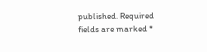published. Required fields are marked *